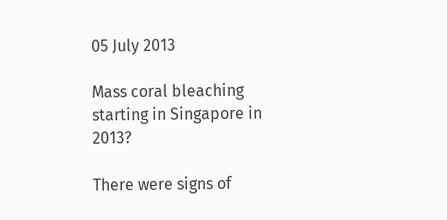05 July 2013

Mass coral bleaching starting in Singapore in 2013?

There were signs of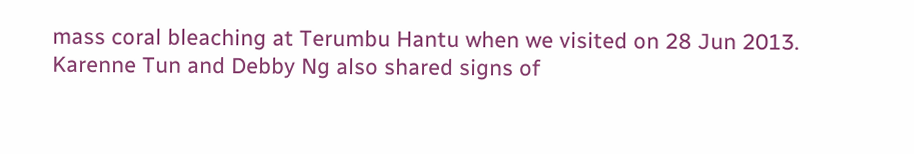mass coral bleaching at Terumbu Hantu when we visited on 28 Jun 2013.
Karenne Tun and Debby Ng also shared signs of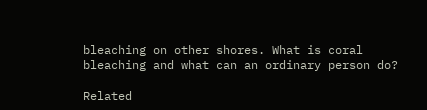bleaching on other shores. What is coral bleaching and what can an ordinary person do?

Related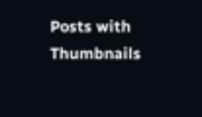Posts with Thumbnails